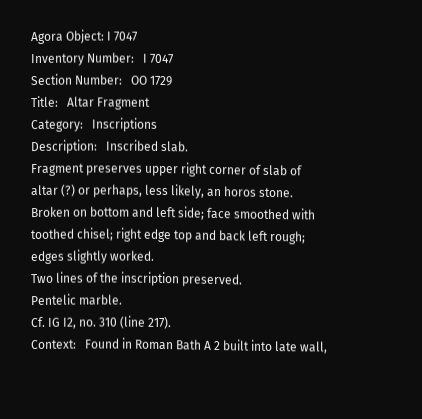Agora Object: I 7047
Inventory Number:   I 7047
Section Number:   ΟΟ 1729
Title:   Altar Fragment
Category:   Inscriptions
Description:   Inscribed slab.
Fragment preserves upper right corner of slab of altar (?) or perhaps, less likely, an horos stone.
Broken on bottom and left side; face smoothed with toothed chisel; right edge top and back left rough; edges slightly worked.
Two lines of the inscription preserved.
Pentelic marble.
Cf. IG I2, no. 310 (line 217).
Context:   Found in Roman Bath A 2 built into late wall,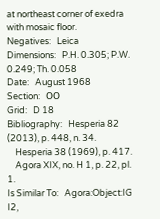at northeast corner of exedra with mosaic floor.
Negatives:   Leica
Dimensions:   P.H. 0.305; P.W. 0.249; Th. 0.058
Date:   August 1968
Section:   ΟΟ
Grid:   D 18
Bibliography:   Hesperia 82 (2013), p. 448, n. 34.
    Hesperia 38 (1969), p. 417.
    Agora XIX, no. H 1, p. 22, pl. 1.
Is Similar To:   Agora:Object:IG I2,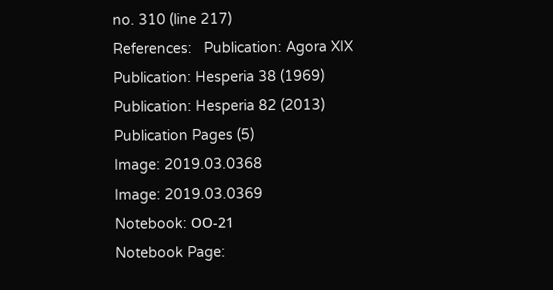no. 310 (line 217)
References:   Publication: Agora XIX
Publication: Hesperia 38 (1969)
Publication: Hesperia 82 (2013)
Publication Pages (5)
Image: 2019.03.0368
Image: 2019.03.0369
Notebook: ΟΟ-21
Notebook Page: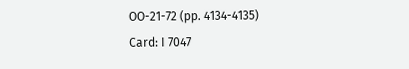ΟΟ-21-72 (pp. 4134-4135)
Card: I 7047